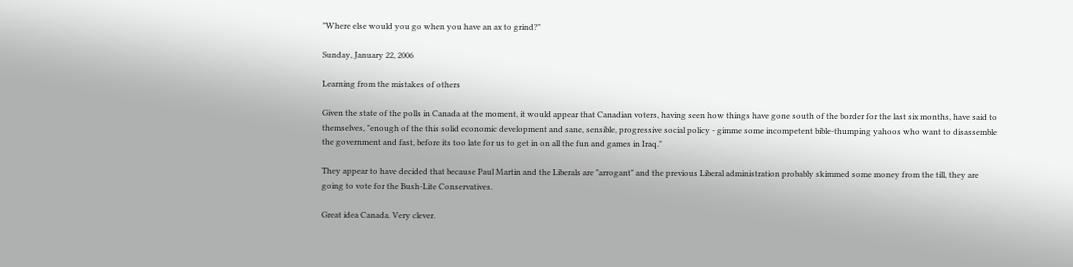"Where else would you go when you have an ax to grind?"

Sunday, January 22, 2006

Learning from the mistakes of others

Given the state of the polls in Canada at the moment, it would appear that Canadian voters, having seen how things have gone south of the border for the last six months, have said to themselves, "enough of the this solid economic development and sane, sensible, progressive social policy - gimme some incompetent bible-thumping yahoos who want to disassemble the government and fast, before its too late for us to get in on all the fun and games in Iraq."

They appear to have decided that because Paul Martin and the Liberals are "arrogant" and the previous Liberal administration probably skimmed some money from the till, they are going to vote for the Bush-Lite Conservatives.

Great idea Canada. Very clever.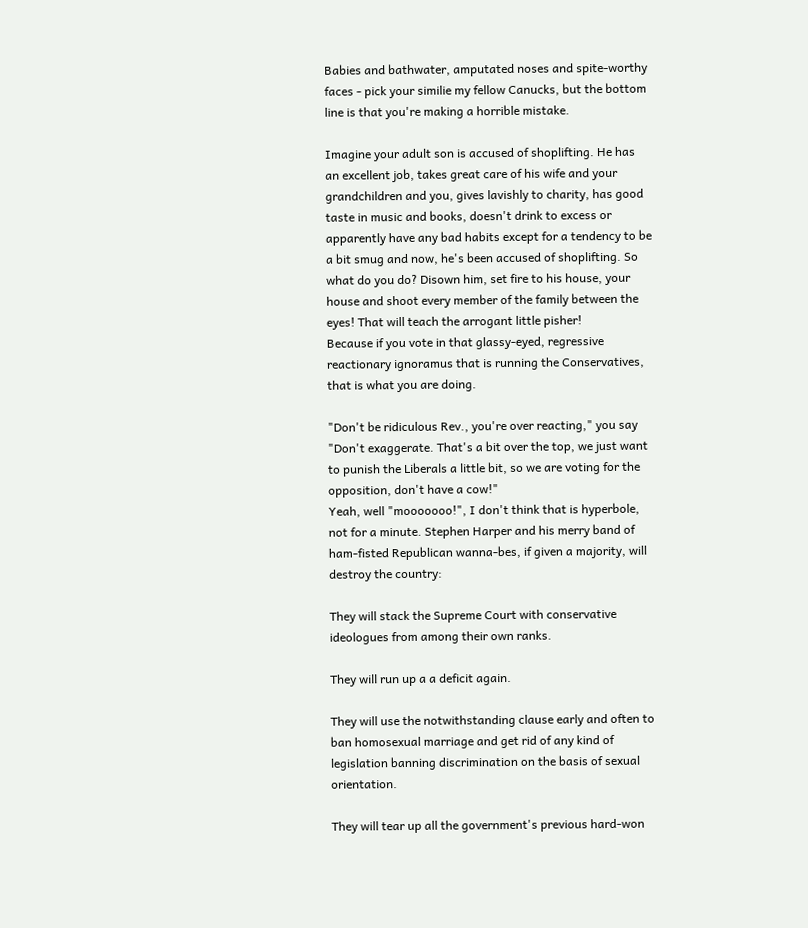Babies and bathwater, amputated noses and spite-worthy faces - pick your similie my fellow Canucks, but the bottom line is that you're making a horrible mistake.

Imagine your adult son is accused of shoplifting. He has an excellent job, takes great care of his wife and your grandchildren and you, gives lavishly to charity, has good taste in music and books, doesn't drink to excess or apparently have any bad habits except for a tendency to be a bit smug and now, he's been accused of shoplifting. So what do you do? Disown him, set fire to his house, your house and shoot every member of the family between the eyes! That will teach the arrogant little pisher!
Because if you vote in that glassy-eyed, regressive reactionary ignoramus that is running the Conservatives, that is what you are doing.

"Don't be ridiculous Rev., you're over reacting," you say "Don't exaggerate. That's a bit over the top, we just want to punish the Liberals a little bit, so we are voting for the opposition, don't have a cow!"
Yeah, well "mooooooo!", I don't think that is hyperbole, not for a minute. Stephen Harper and his merry band of ham-fisted Republican wanna-bes, if given a majority, will destroy the country:

They will stack the Supreme Court with conservative ideologues from among their own ranks.

They will run up a a deficit again.

They will use the notwithstanding clause early and often to ban homosexual marriage and get rid of any kind of legislation banning discrimination on the basis of sexual orientation.

They will tear up all the government's previous hard-won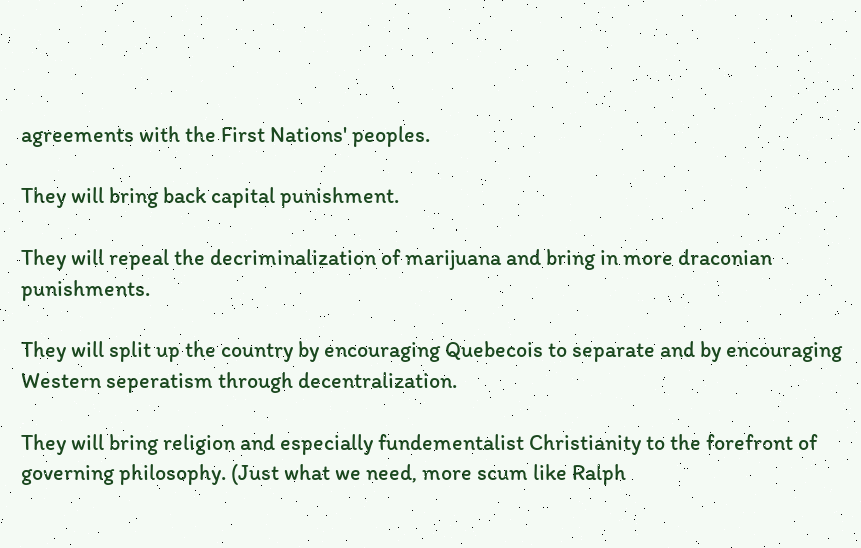agreements with the First Nations' peoples.

They will bring back capital punishment.

They will repeal the decriminalization of marijuana and bring in more draconian punishments.

They will split up the country by encouraging Quebecois to separate and by encouraging Western seperatism through decentralization.

They will bring religion and especially fundementalist Christianity to the forefront of governing philosophy. (Just what we need, more scum like Ralph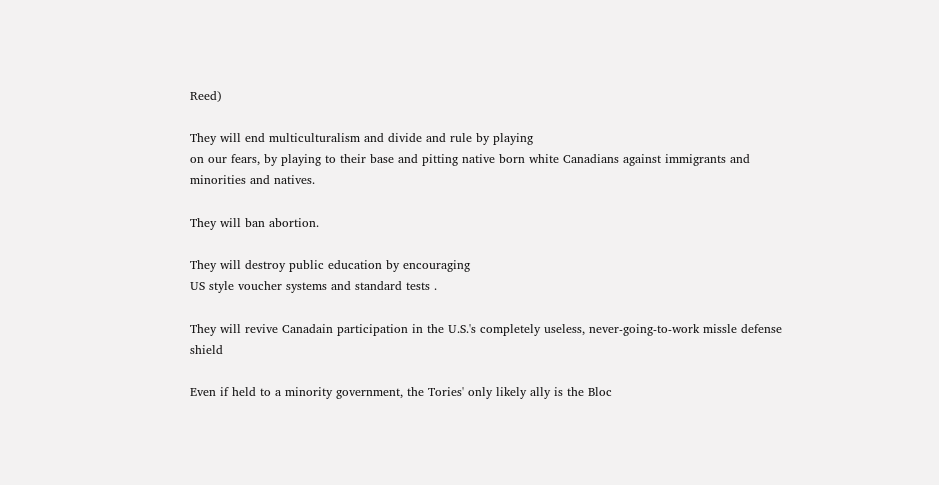Reed)

They will end multiculturalism and divide and rule by playing
on our fears, by playing to their base and pitting native born white Canadians against immigrants and minorities and natives.

They will ban abortion.

They will destroy public education by encouraging
US style voucher systems and standard tests .

They will revive Canadain participation in the U.S.'s completely useless, never-going-to-work missle defense shield

Even if held to a minority government, the Tories' only likely ally is the Bloc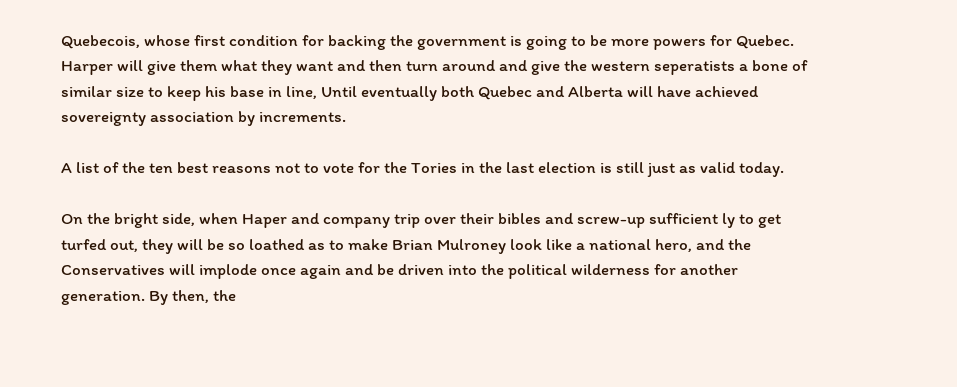Quebecois, whose first condition for backing the government is going to be more powers for Quebec. Harper will give them what they want and then turn around and give the western seperatists a bone of similar size to keep his base in line, Until eventually both Quebec and Alberta will have achieved sovereignty association by increments.

A list of the ten best reasons not to vote for the Tories in the last election is still just as valid today.

On the bright side, when Haper and company trip over their bibles and screw-up sufficient ly to get turfed out, they will be so loathed as to make Brian Mulroney look like a national hero, and the Conservatives will implode once again and be driven into the political wilderness for another generation. By then, the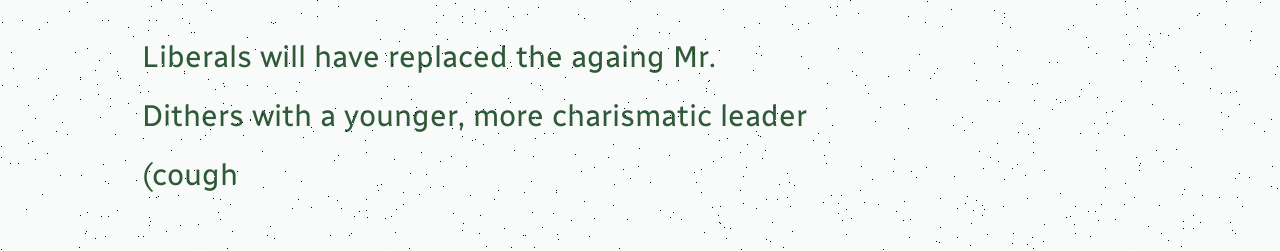Liberals will have replaced the againg Mr. Dithers with a younger, more charismatic leader (cough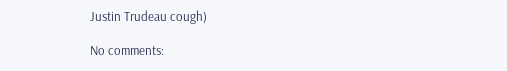Justin Trudeau cough)

No comments: